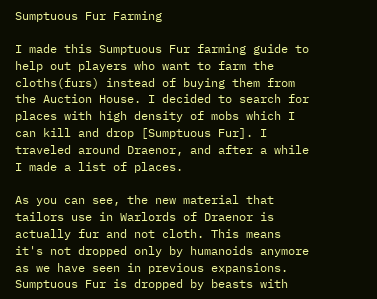Sumptuous Fur Farming

I made this Sumptuous Fur farming guide to help out players who want to farm the cloths(furs) instead of buying them from the Auction House. I decided to search for places with high density of mobs which I can kill and drop [Sumptuous Fur]. I traveled around Draenor, and after a while I made a list of places.

As you can see, the new material that tailors use in Warlords of Draenor is actually fur and not cloth. This means it's not dropped only by humanoids anymore as we have seen in previous expansions. Sumptuous Fur is dropped by beasts with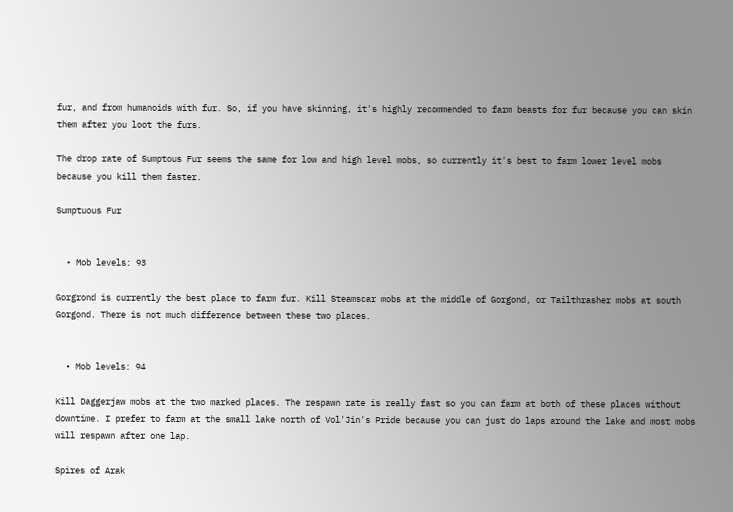fur, and from humanoids with fur. So, if you have skinning, it's highly recommended to farm beasts for fur because you can skin them after you loot the furs.

The drop rate of Sumptous Fur seems the same for low and high level mobs, so currently it's best to farm lower level mobs because you kill them faster.

Sumptuous Fur


  • Mob levels: 93

Gorgrond is currently the best place to farm fur. Kill Steamscar mobs at the middle of Gorgond, or Tailthrasher mobs at south Gorgond. There is not much difference between these two places.


  • Mob levels: 94

Kill Daggerjaw mobs at the two marked places. The respawn rate is really fast so you can farm at both of these places without downtime. I prefer to farm at the small lake north of Vol'Jin's Pride because you can just do laps around the lake and most mobs will respawn after one lap.

Spires of Arak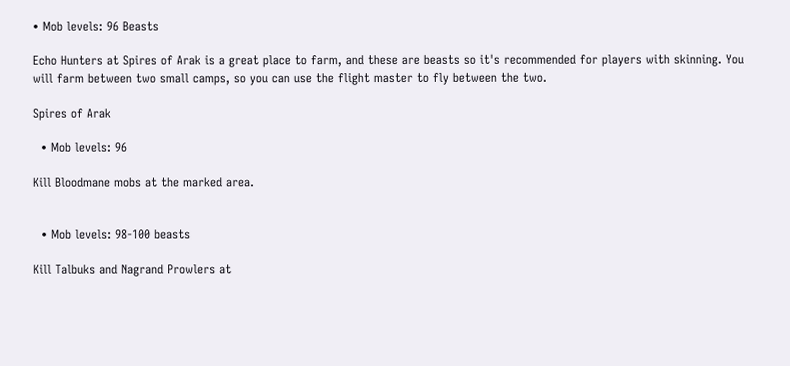• Mob levels: 96 Beasts

Echo Hunters at Spires of Arak is a great place to farm, and these are beasts so it's recommended for players with skinning. You will farm between two small camps, so you can use the flight master to fly between the two.

Spires of Arak

  • Mob levels: 96

Kill Bloodmane mobs at the marked area.


  • Mob levels: 98-100 beasts

Kill Talbuks and Nagrand Prowlers at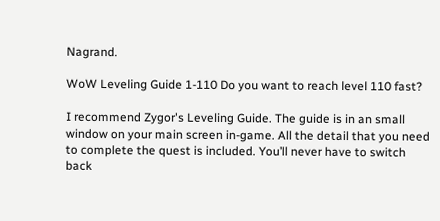Nagrand.

WoW Leveling Guide 1-110 Do you want to reach level 110 fast?

I recommend Zygor's Leveling Guide. The guide is in an small window on your main screen in-game. All the detail that you need to complete the quest is included. You’ll never have to switch back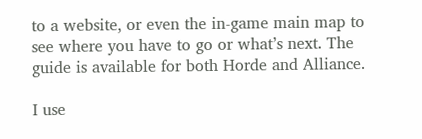to a website, or even the in-game main map to see where you have to go or what’s next. The guide is available for both Horde and Alliance.

I use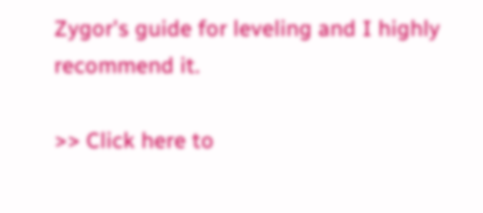Zygor's guide for leveling and I highly recommend it.

>> Click here to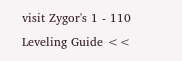visit Zygor's 1 - 110 Leveling Guide <<